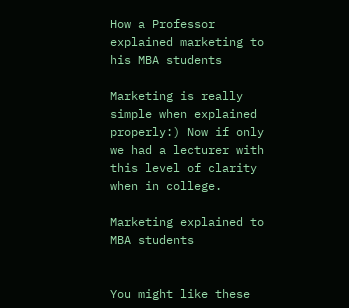How a Professor explained marketing to his MBA students

Marketing is really simple when explained properly:) Now if only we had a lecturer with this level of clarity when in college.

Marketing explained to MBA students


You might like these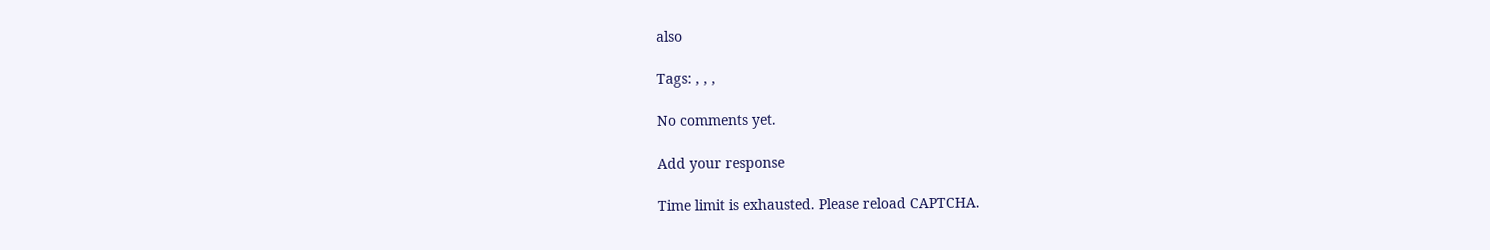also

Tags: , , ,

No comments yet.

Add your response

Time limit is exhausted. Please reload CAPTCHA.